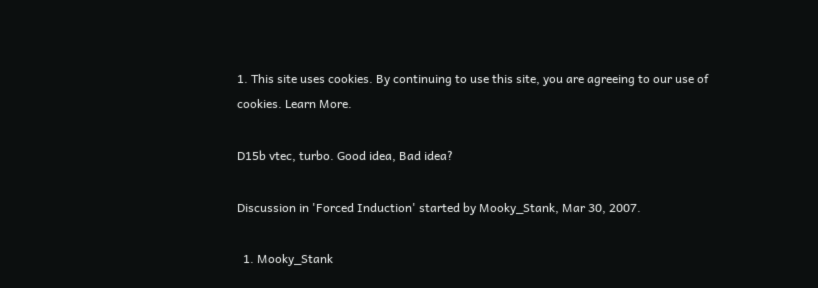1. This site uses cookies. By continuing to use this site, you are agreeing to our use of cookies. Learn More.

D15b vtec, turbo. Good idea, Bad idea?

Discussion in 'Forced Induction' started by Mooky_Stank, Mar 30, 2007.

  1. Mooky_Stank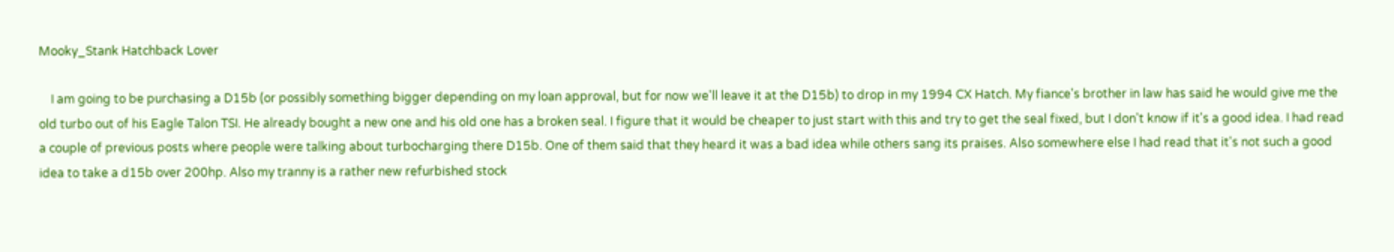Mooky_Stank Hatchback Lover

    I am going to be purchasing a D15b (or possibly something bigger depending on my loan approval, but for now we'll leave it at the D15b) to drop in my 1994 CX Hatch. My fiance's brother in law has said he would give me the old turbo out of his Eagle Talon TSI. He already bought a new one and his old one has a broken seal. I figure that it would be cheaper to just start with this and try to get the seal fixed, but I don't know if it's a good idea. I had read a couple of previous posts where people were talking about turbocharging there D15b. One of them said that they heard it was a bad idea while others sang its praises. Also somewhere else I had read that it's not such a good idea to take a d15b over 200hp. Also my tranny is a rather new refurbished stock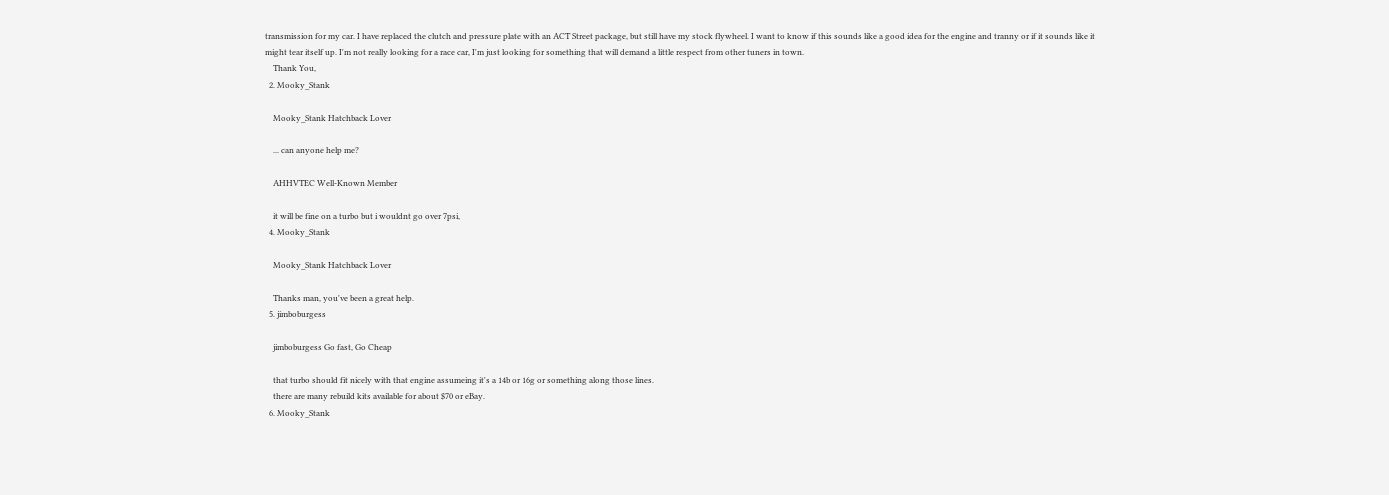transmission for my car. I have replaced the clutch and pressure plate with an ACT Street package, but still have my stock flywheel. I want to know if this sounds like a good idea for the engine and tranny or if it sounds like it might tear itself up. I'm not really looking for a race car, I'm just looking for something that will demand a little respect from other tuners in town.
    Thank You,
  2. Mooky_Stank

    Mooky_Stank Hatchback Lover

    ... can anyone help me?

    AHHVTEC Well-Known Member

    it will be fine on a turbo but i wouldnt go over 7psi,
  4. Mooky_Stank

    Mooky_Stank Hatchback Lover

    Thanks man, you've been a great help.
  5. jimboburgess

    jimboburgess Go fast, Go Cheap

    that turbo should fit nicely with that engine assumeing it's a 14b or 16g or something along those lines.
    there are many rebuild kits available for about $70 or eBay.
  6. Mooky_Stank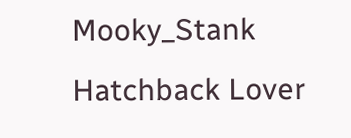Mooky_Stank Hatchback Lover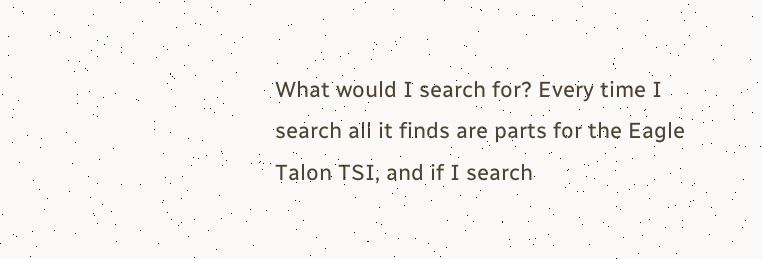What would I search for? Every time I search all it finds are parts for the Eagle Talon TSI, and if I search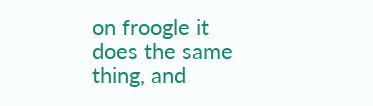on froogle it does the same thing, and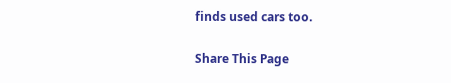finds used cars too.

Share This Page